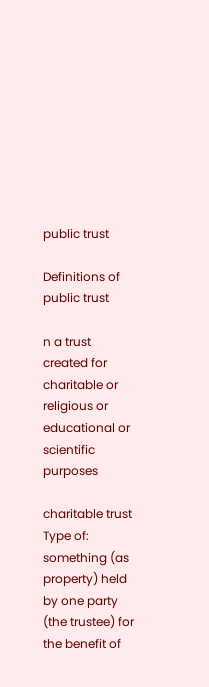public trust

Definitions of public trust

n a trust created for charitable or religious or educational or scientific purposes

charitable trust
Type of:
something (as property) held by one party (the trustee) for the benefit of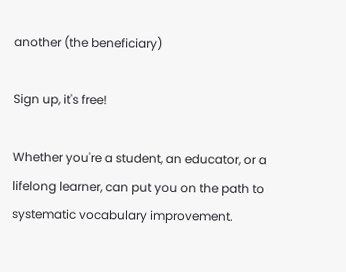another (the beneficiary)

Sign up, it's free!

Whether you're a student, an educator, or a lifelong learner, can put you on the path to systematic vocabulary improvement.